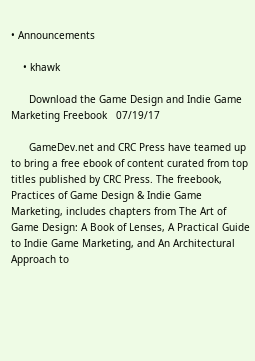• Announcements

    • khawk

      Download the Game Design and Indie Game Marketing Freebook   07/19/17

      GameDev.net and CRC Press have teamed up to bring a free ebook of content curated from top titles published by CRC Press. The freebook, Practices of Game Design & Indie Game Marketing, includes chapters from The Art of Game Design: A Book of Lenses, A Practical Guide to Indie Game Marketing, and An Architectural Approach to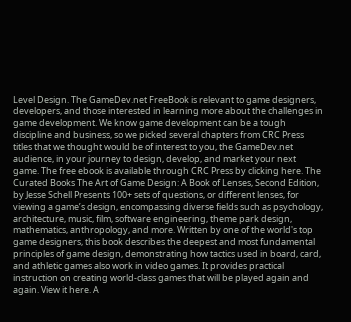Level Design. The GameDev.net FreeBook is relevant to game designers, developers, and those interested in learning more about the challenges in game development. We know game development can be a tough discipline and business, so we picked several chapters from CRC Press titles that we thought would be of interest to you, the GameDev.net audience, in your journey to design, develop, and market your next game. The free ebook is available through CRC Press by clicking here. The Curated Books The Art of Game Design: A Book of Lenses, Second Edition, by Jesse Schell Presents 100+ sets of questions, or different lenses, for viewing a game’s design, encompassing diverse fields such as psychology, architecture, music, film, software engineering, theme park design, mathematics, anthropology, and more. Written by one of the world's top game designers, this book describes the deepest and most fundamental principles of game design, demonstrating how tactics used in board, card, and athletic games also work in video games. It provides practical instruction on creating world-class games that will be played again and again. View it here. A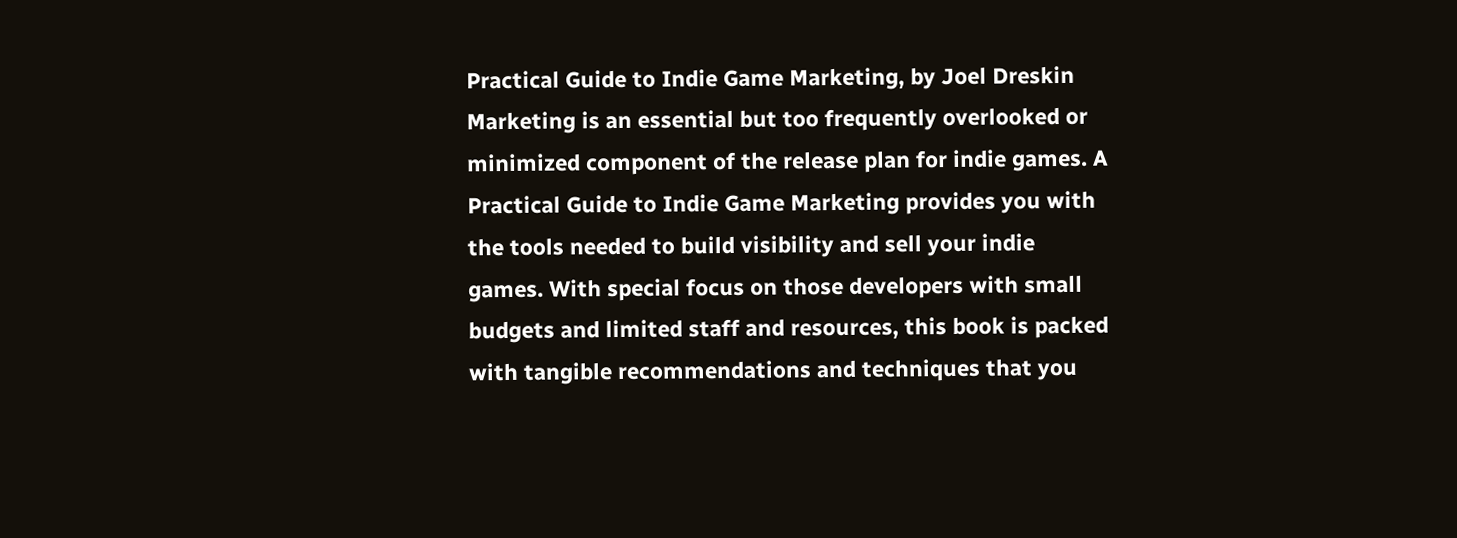Practical Guide to Indie Game Marketing, by Joel Dreskin Marketing is an essential but too frequently overlooked or minimized component of the release plan for indie games. A Practical Guide to Indie Game Marketing provides you with the tools needed to build visibility and sell your indie games. With special focus on those developers with small budgets and limited staff and resources, this book is packed with tangible recommendations and techniques that you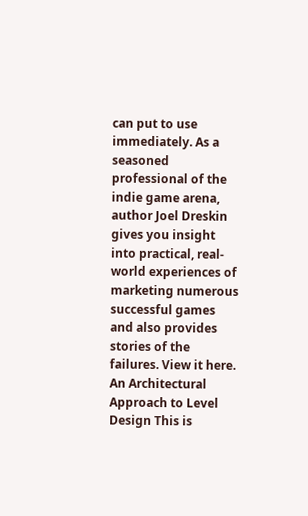can put to use immediately. As a seasoned professional of the indie game arena, author Joel Dreskin gives you insight into practical, real-world experiences of marketing numerous successful games and also provides stories of the failures. View it here. An Architectural Approach to Level Design This is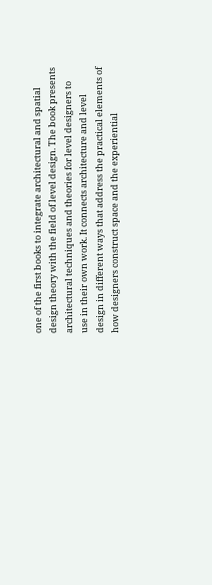one of the first books to integrate architectural and spatial design theory with the field of level design. The book presents architectural techniques and theories for level designers to use in their own work. It connects architecture and level design in different ways that address the practical elements of how designers construct space and the experiential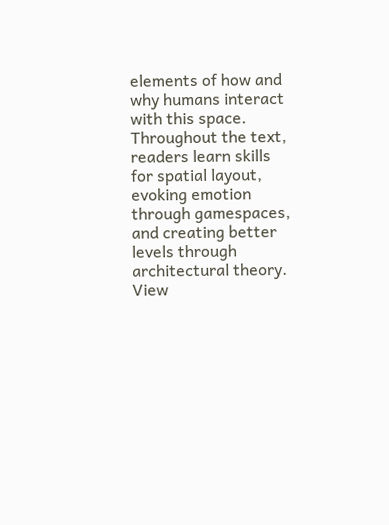elements of how and why humans interact with this space. Throughout the text, readers learn skills for spatial layout, evoking emotion through gamespaces, and creating better levels through architectural theory. View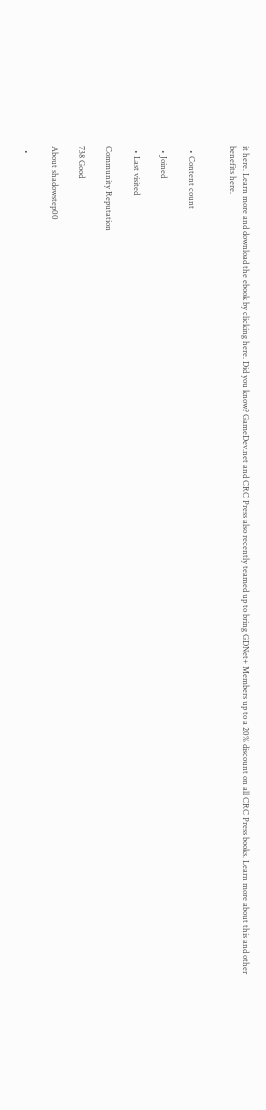it here. Learn more and download the ebook by clicking here. Did you know? GameDev.net and CRC Press also recently teamed up to bring GDNet+ Members up to a 20% discount on all CRC Press books. Learn more about this and other benefits here.


  • Content count

  • Joined

  • Last visited

Community Reputation

738 Good

About shadowstep00

  •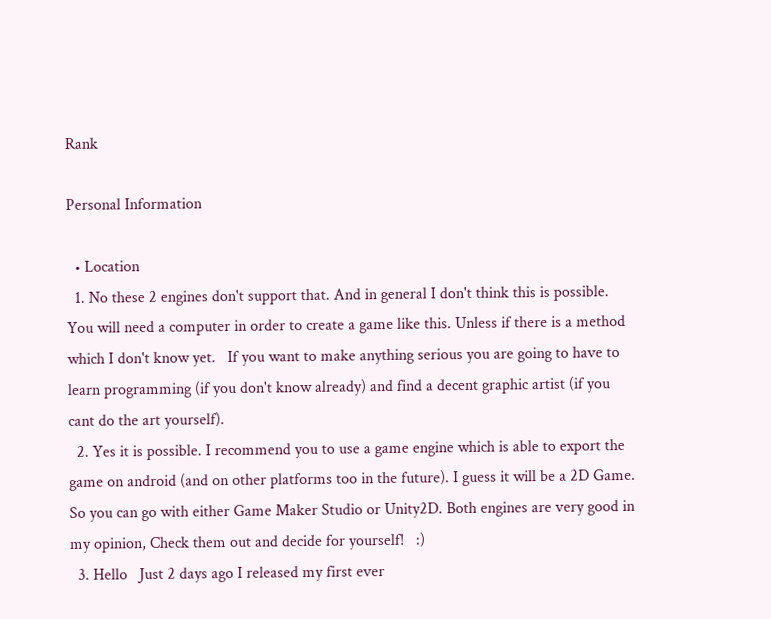Rank

Personal Information

  • Location
  1. No these 2 engines don't support that. And in general I don't think this is possible. You will need a computer in order to create a game like this. Unless if there is a method which I don't know yet.   If you want to make anything serious you are going to have to learn programming (if you don't know already) and find a decent graphic artist (if you cant do the art yourself).
  2. Yes it is possible. I recommend you to use a game engine which is able to export the game on android (and on other platforms too in the future). I guess it will be a 2D Game. So you can go with either Game Maker Studio or Unity2D. Both engines are very good in my opinion, Check them out and decide for yourself!   :)
  3. Hello   Just 2 days ago I released my first ever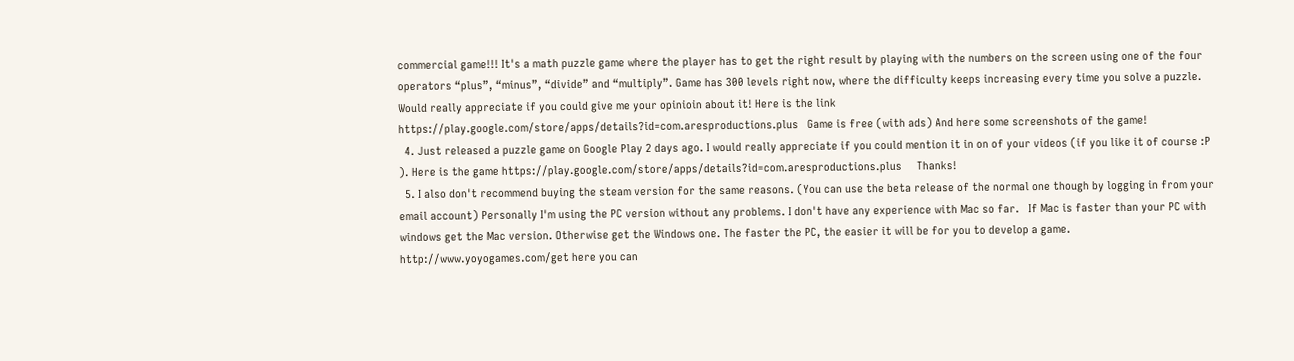commercial game!!! It's a math puzzle game where the player has to get the right result by playing with the numbers on the screen using one of the four operators “plus”, “minus”, “divide” and “multiply”. Game has 300 levels right now, where the difficulty keeps increasing every time you solve a puzzle. Would really appreciate if you could give me your opinioin about it! Here is the link https://play.google.com/store/apps/details?id=com.aresproductions.plus   Game is free (with ads) And here some screenshots of the game!
  4. Just released a puzzle game on Google Play 2 days ago. I would really appreciate if you could mention it in on of your videos (if you like it of course :P  ). Here is the game https://play.google.com/store/apps/details?id=com.aresproductions.plus     Thanks!
  5. I also don't recommend buying the steam version for the same reasons. (You can use the beta release of the normal one though by logging in from your email account) Personally I'm using the PC version without any problems. I don't have any experience with Mac so far.   If Mac is faster than your PC with windows get the Mac version. Otherwise get the Windows one. The faster the PC, the easier it will be for you to develop a game.    http://www.yoyogames.com/get here you can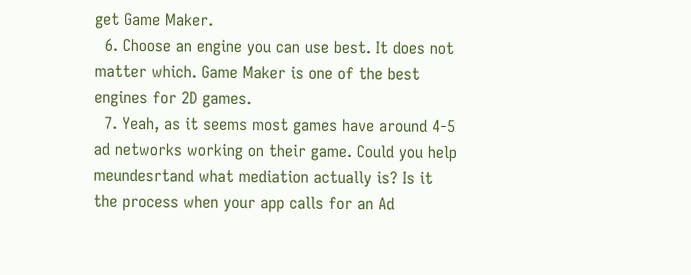get Game Maker.
  6. Choose an engine you can use best. It does not matter which. Game Maker is one of the best engines for 2D games.
  7. Yeah, as it seems most games have around 4-5 ad networks working on their game. Could you help  meundesrtand what mediation actually is? Is it the process when your app calls for an Ad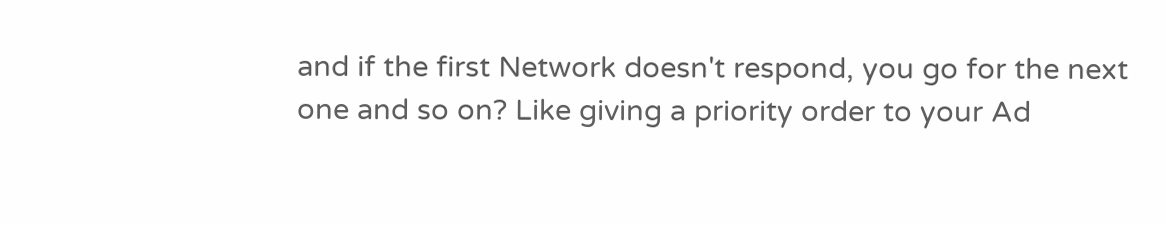and if the first Network doesn't respond, you go for the next one and so on? Like giving a priority order to your Ad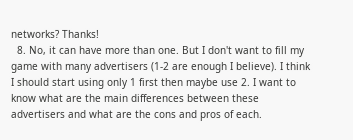networks? Thanks!
  8. No, it can have more than one. But I don't want to fill my game with many advertisers (1-2 are enough I believe). I think I should start using only 1 first then maybe use 2. I want to know what are the main differences between these advertisers and what are the cons and pros of each.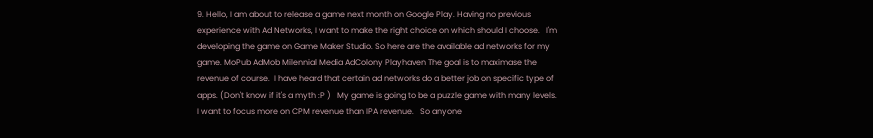9. Hello, I am about to release a game next month on Google Play. Having no previous experience with Ad Networks, I want to make the right choice on which should I choose.   I'm developing the game on Game Maker Studio. So here are the available ad networks for my game. MoPub AdMob Milennial Media AdColony Playhaven The goal is to maximase the revenue of course.  I have heard that certain ad networks do a better job on specific type of apps. (Don't know if it's a myth :P )   My game is going to be a puzzle game with many levels. I want to focus more on CPM revenue than IPA revenue.   So anyone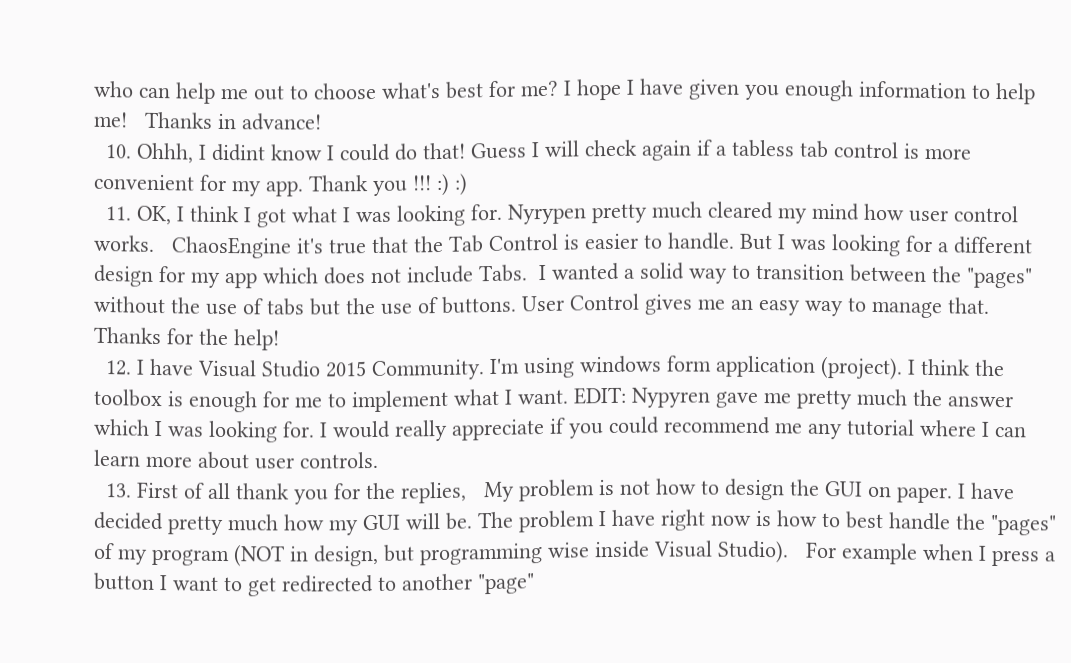who can help me out to choose what's best for me? I hope I have given you enough information to help me!   Thanks in advance!
  10. Ohhh, I didint know I could do that! Guess I will check again if a tabless tab control is more convenient for my app. Thank you !!! :) :)
  11. OK, I think I got what I was looking for. Nyrypen pretty much cleared my mind how user control works.   ChaosEngine it's true that the Tab Control is easier to handle. But I was looking for a different design for my app which does not include Tabs.  I wanted a solid way to transition between the "pages" without the use of tabs but the use of buttons. User Control gives me an easy way to manage that.   Thanks for the help!
  12. I have Visual Studio 2015 Community. I'm using windows form application (project). I think the toolbox is enough for me to implement what I want. EDIT: Nypyren gave me pretty much the answer which I was looking for. I would really appreciate if you could recommend me any tutorial where I can learn more about user controls.
  13. First of all thank you for the replies,   My problem is not how to design the GUI on paper. I have decided pretty much how my GUI will be. The problem I have right now is how to best handle the "pages" of my program (NOT in design, but programming wise inside Visual Studio).   For example when I press a button I want to get redirected to another "page"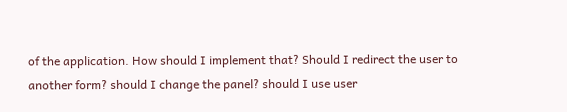of the application. How should I implement that? Should I redirect the user to another form? should I change the panel? should I use user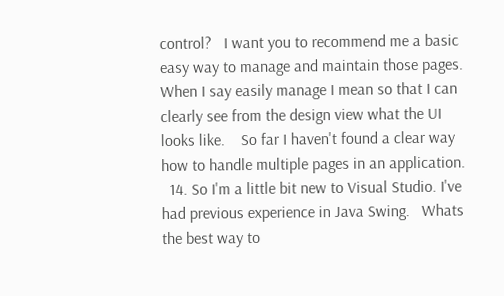control?   I want you to recommend me a basic easy way to manage and maintain those pages. When I say easily manage I mean so that I can clearly see from the design view what the UI looks like.    So far I haven't found a clear way how to handle multiple pages in an application.
  14. So I'm a little bit new to Visual Studio. I've had previous experience in Java Swing.   Whats the best way to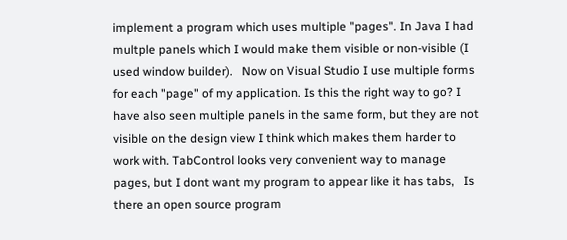implement a program which uses multiple "pages". In Java I had multple panels which I would make them visible or non-visible (I used window builder).   Now on Visual Studio I use multiple forms for each "page" of my application. Is this the right way to go? I have also seen multiple panels in the same form, but they are not visible on the design view I think which makes them harder to work with. TabControl looks very convenient way to manage pages, but I dont want my program to appear like it has tabs,   Is there an open source program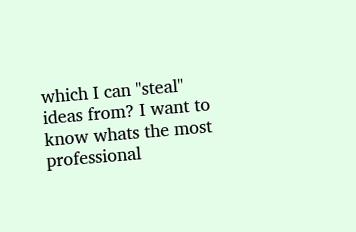which I can "steal" ideas from? I want to know whats the most professional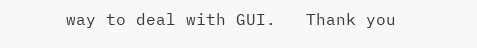way to deal with GUI.   Thank you